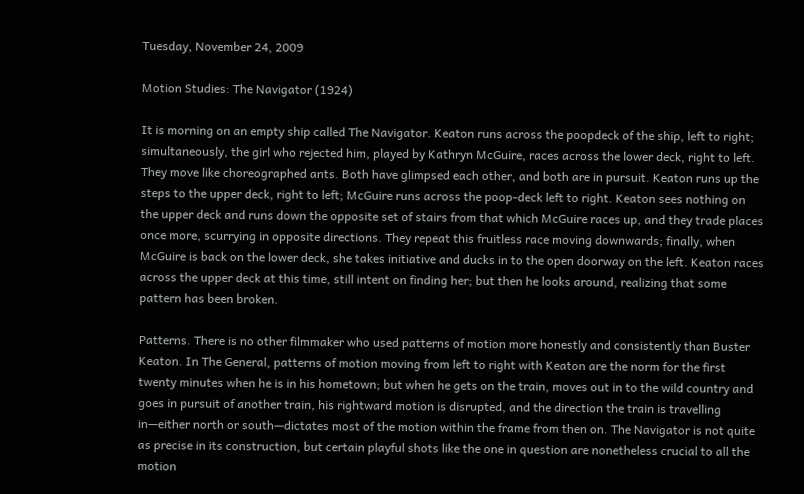Tuesday, November 24, 2009

Motion Studies: The Navigator (1924)

It is morning on an empty ship called The Navigator. Keaton runs across the poopdeck of the ship, left to right; simultaneously, the girl who rejected him, played by Kathryn McGuire, races across the lower deck, right to left. They move like choreographed ants. Both have glimpsed each other, and both are in pursuit. Keaton runs up the steps to the upper deck, right to left; McGuire runs across the poop-deck left to right. Keaton sees nothing on the upper deck and runs down the opposite set of stairs from that which McGuire races up, and they trade places once more, scurrying in opposite directions. They repeat this fruitless race moving downwards; finally, when McGuire is back on the lower deck, she takes initiative and ducks in to the open doorway on the left. Keaton races across the upper deck at this time, still intent on finding her; but then he looks around, realizing that some pattern has been broken.

Patterns. There is no other filmmaker who used patterns of motion more honestly and consistently than Buster Keaton. In The General, patterns of motion moving from left to right with Keaton are the norm for the first twenty minutes when he is in his hometown; but when he gets on the train, moves out in to the wild country and goes in pursuit of another train, his rightward motion is disrupted, and the direction the train is travelling in—either north or south—dictates most of the motion within the frame from then on. The Navigator is not quite as precise in its construction, but certain playful shots like the one in question are nonetheless crucial to all the motion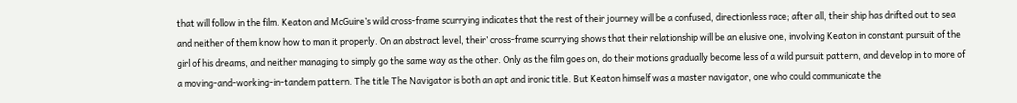that will follow in the film. Keaton and McGuire’s wild cross-frame scurrying indicates that the rest of their journey will be a confused, directionless race; after all, their ship has drifted out to sea and neither of them know how to man it properly. On an abstract level, their’ cross-frame scurrying shows that their relationship will be an elusive one, involving Keaton in constant pursuit of the girl of his dreams, and neither managing to simply go the same way as the other. Only as the film goes on, do their motions gradually become less of a wild pursuit pattern, and develop in to more of a moving-and-working-in-tandem pattern. The title The Navigator is both an apt and ironic title. But Keaton himself was a master navigator, one who could communicate the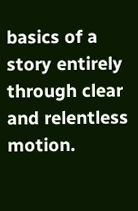basics of a story entirely through clear and relentless motion.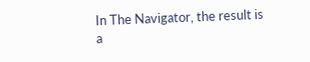In The Navigator, the result is a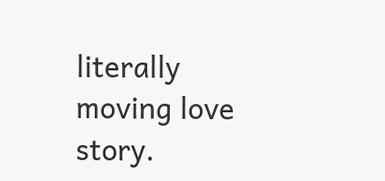literally moving love story.